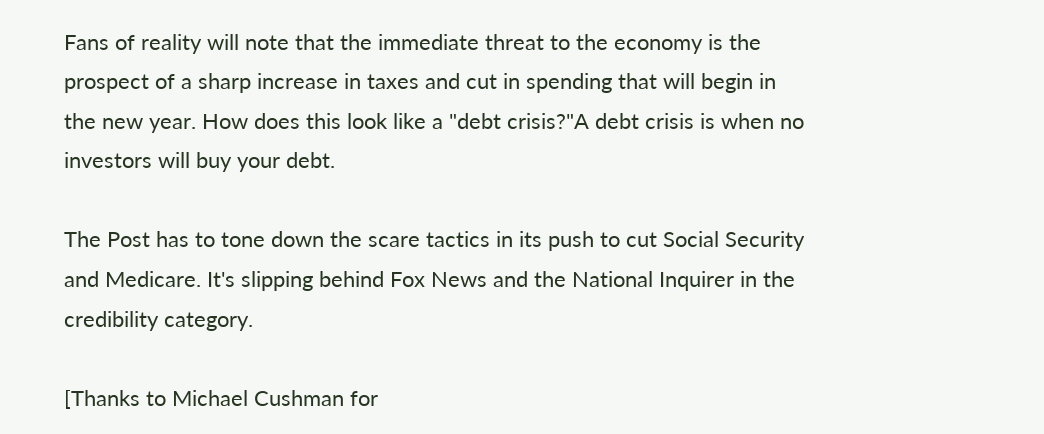Fans of reality will note that the immediate threat to the economy is the prospect of a sharp increase in taxes and cut in spending that will begin in the new year. How does this look like a "debt crisis?"A debt crisis is when no investors will buy your debt.

The Post has to tone down the scare tactics in its push to cut Social Security and Medicare. It's slipping behind Fox News and the National Inquirer in the credibility category.

[Thanks to Michael Cushman for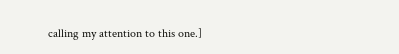calling my attention to this one.]